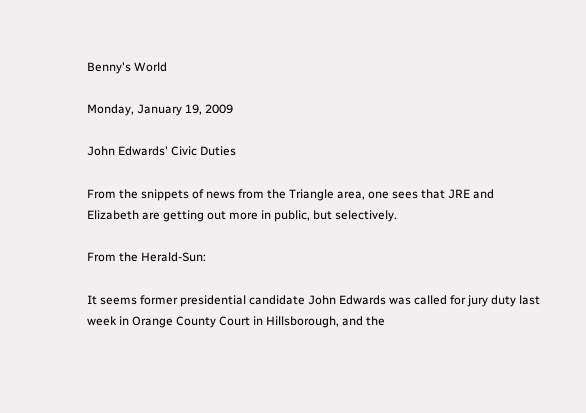Benny's World

Monday, January 19, 2009

John Edwards' Civic Duties

From the snippets of news from the Triangle area, one sees that JRE and Elizabeth are getting out more in public, but selectively.

From the Herald-Sun:

It seems former presidential candidate John Edwards was called for jury duty last week in Orange County Court in Hillsborough, and the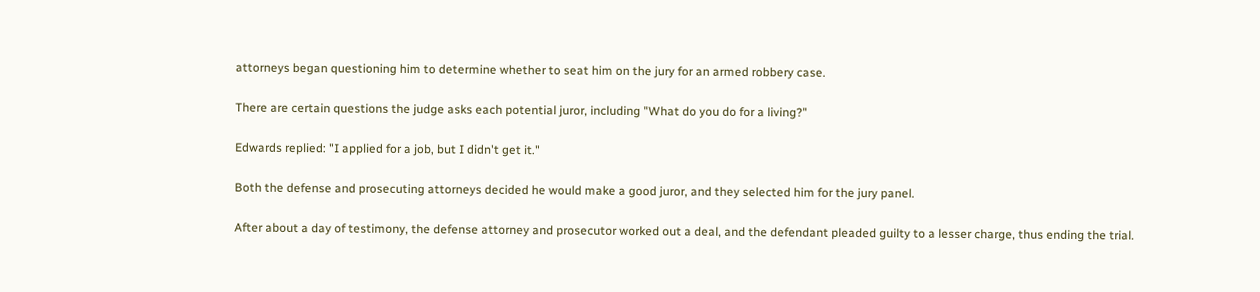attorneys began questioning him to determine whether to seat him on the jury for an armed robbery case.

There are certain questions the judge asks each potential juror, including "What do you do for a living?"

Edwards replied: "I applied for a job, but I didn't get it."

Both the defense and prosecuting attorneys decided he would make a good juror, and they selected him for the jury panel.

After about a day of testimony, the defense attorney and prosecutor worked out a deal, and the defendant pleaded guilty to a lesser charge, thus ending the trial.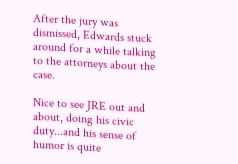After the jury was dismissed, Edwards stuck around for a while talking to the attorneys about the case.

Nice to see JRE out and about, doing his civic duty...and his sense of humor is quite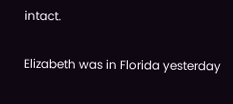intact.

Elizabeth was in Florida yesterday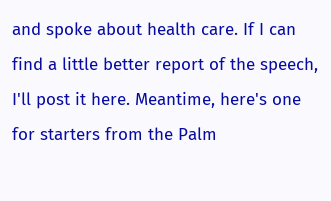and spoke about health care. If I can find a little better report of the speech, I'll post it here. Meantime, here's one for starters from the Palm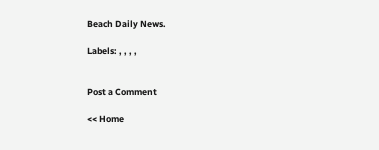Beach Daily News.

Labels: , , , ,


Post a Comment

<< Home